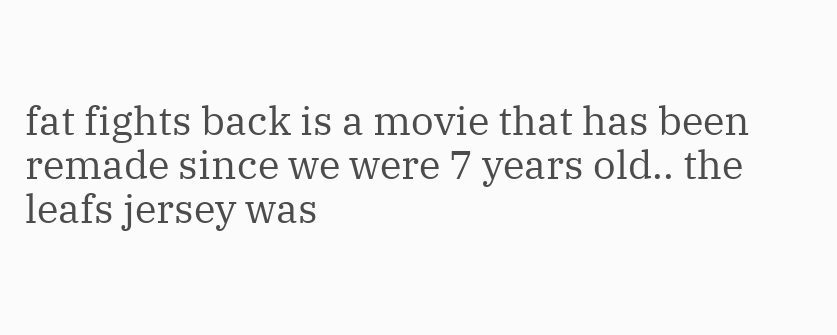fat fights back is a movie that has been remade since we were 7 years old.. the leafs jersey was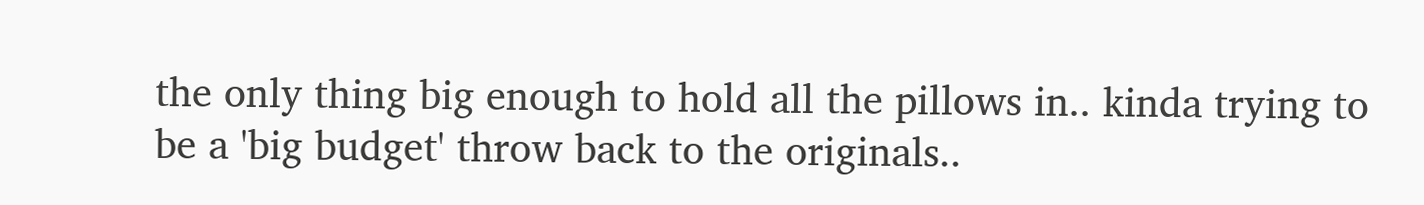the only thing big enough to hold all the pillows in.. kinda trying to be a 'big budget' throw back to the originals..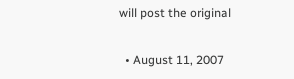will post the original

  • August 11, 2007